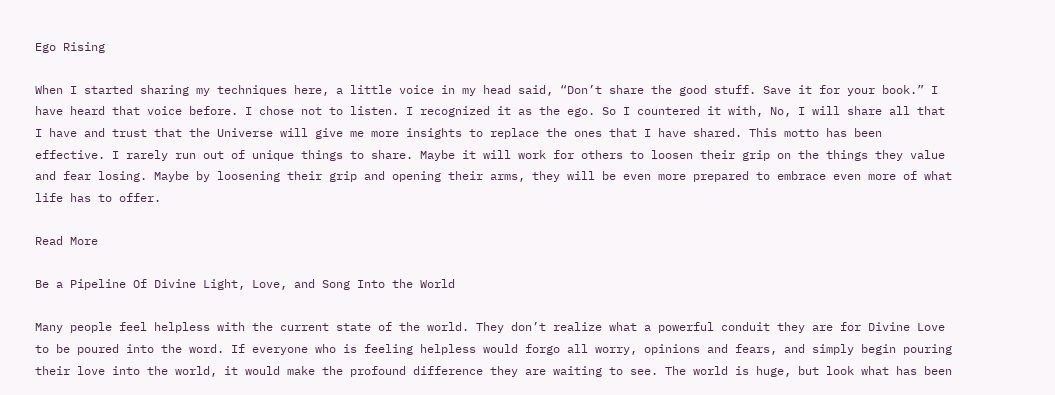Ego Rising

When I started sharing my techniques here, a little voice in my head said, “Don’t share the good stuff. Save it for your book.” I have heard that voice before. I chose not to listen. I recognized it as the ego. So I countered it with, No, I will share all that I have and trust that the Universe will give me more insights to replace the ones that I have shared. This motto has been effective. I rarely run out of unique things to share. Maybe it will work for others to loosen their grip on the things they value and fear losing. Maybe by loosening their grip and opening their arms, they will be even more prepared to embrace even more of what life has to offer.

Read More

Be a Pipeline Of Divine Light, Love, and Song Into the World

Many people feel helpless with the current state of the world. They don’t realize what a powerful conduit they are for Divine Love to be poured into the word. If everyone who is feeling helpless would forgo all worry, opinions and fears, and simply begin pouring their love into the world, it would make the profound difference they are waiting to see. The world is huge, but look what has been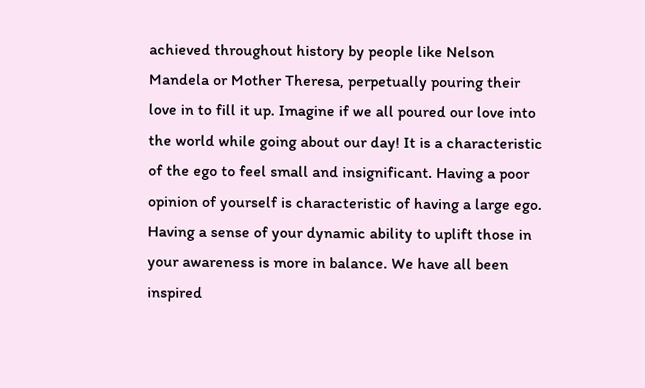achieved throughout history by people like Nelson Mandela or Mother Theresa, perpetually pouring their love in to fill it up. Imagine if we all poured our love into the world while going about our day! It is a characteristic of the ego to feel small and insignificant. Having a poor opinion of yourself is characteristic of having a large ego. Having a sense of your dynamic ability to uplift those in your awareness is more in balance. We have all been inspired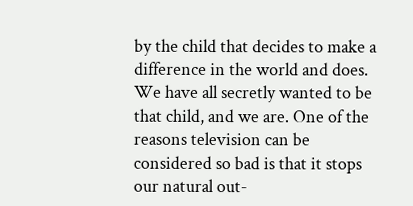by the child that decides to make a difference in the world and does. We have all secretly wanted to be that child, and we are. One of the reasons television can be considered so bad is that it stops our natural out-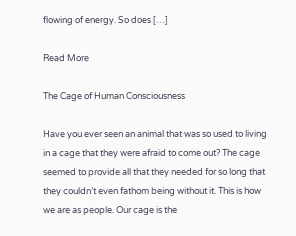flowing of energy. So does […]

Read More

The Cage of Human Consciousness

Have you ever seen an animal that was so used to living in a cage that they were afraid to come out? The cage seemed to provide all that they needed for so long that they couldn’t even fathom being without it. This is how we are as people. Our cage is the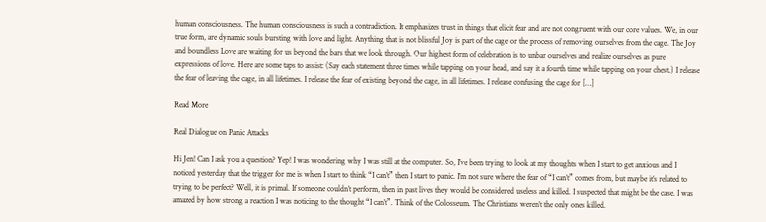human consciousness. The human consciousness is such a contradiction. It emphasizes trust in things that elicit fear and are not congruent with our core values. We, in our true form, are dynamic souls bursting with love and light. Anything that is not blissful Joy is part of the cage or the process of removing ourselves from the cage. The Joy and boundless Love are waiting for us beyond the bars that we look through. Our highest form of celebration is to unbar ourselves and realize ourselves as pure expressions of love. Here are some taps to assist: (Say each statement three times while tapping on your head, and say it a fourth time while tapping on your chest.) I release the fear of leaving the cage, in all lifetimes. I release the fear of existing beyond the cage, in all lifetimes. I release confusing the cage for […]

Read More

Real Dialogue on Panic Attacks

Hi Jen! Can I ask you a question? Yep! I was wondering why I was still at the computer. So, I’ve been trying to look at my thoughts when I start to get anxious and I noticed yesterday that the trigger for me is when I start to think “I can’t” then I start to panic. I’m not sure where the fear of “I can’t” comes from, but maybe it’s related to trying to be perfect? Well, it is primal. If someone couldn’t perform, then in past lives they would be considered useless and killed. I suspected that might be the case. I was amazed by how strong a reaction I was noticing to the thought “I can’t”. Think of the Colosseum. The Christians weren’t the only ones killed.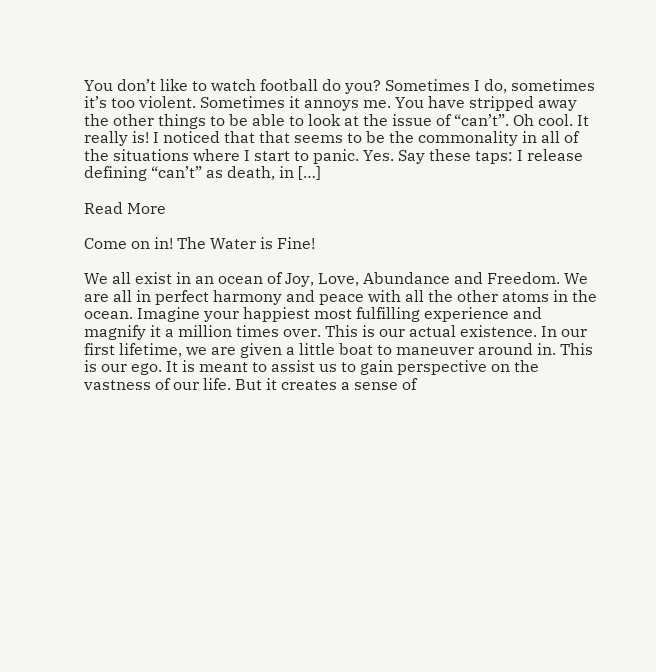You don’t like to watch football do you? Sometimes I do, sometimes it’s too violent. Sometimes it annoys me. You have stripped away the other things to be able to look at the issue of “can’t”. Oh cool. It really is! I noticed that that seems to be the commonality in all of the situations where I start to panic. Yes. Say these taps: I release defining “can’t” as death, in […]

Read More

Come on in! The Water is Fine!

We all exist in an ocean of Joy, Love, Abundance and Freedom. We are all in perfect harmony and peace with all the other atoms in the ocean. Imagine your happiest most fulfilling experience and magnify it a million times over. This is our actual existence. In our first lifetime, we are given a little boat to maneuver around in. This is our ego. It is meant to assist us to gain perspective on the vastness of our life. But it creates a sense of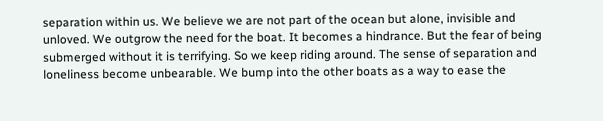separation within us. We believe we are not part of the ocean but alone, invisible and unloved. We outgrow the need for the boat. It becomes a hindrance. But the fear of being submerged without it is terrifying. So we keep riding around. The sense of separation and loneliness become unbearable. We bump into the other boats as a way to ease the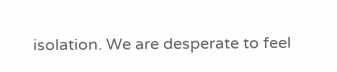isolation. We are desperate to feel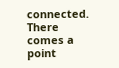connected. There comes a point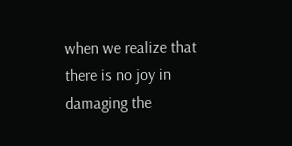when we realize that there is no joy in damaging the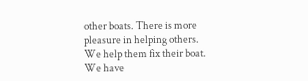other boats. There is more pleasure in helping others. We help them fix their boat. We have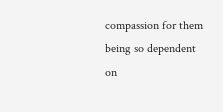compassion for them being so dependent on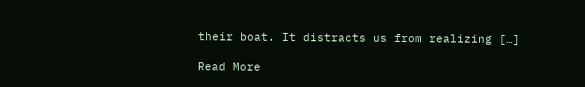their boat. It distracts us from realizing […]

Read More